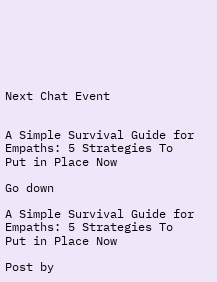Next Chat Event


A Simple Survival Guide for Empaths: 5 Strategies To Put in Place Now

Go down

A Simple Survival Guide for Empaths: 5 Strategies To Put in Place Now

Post by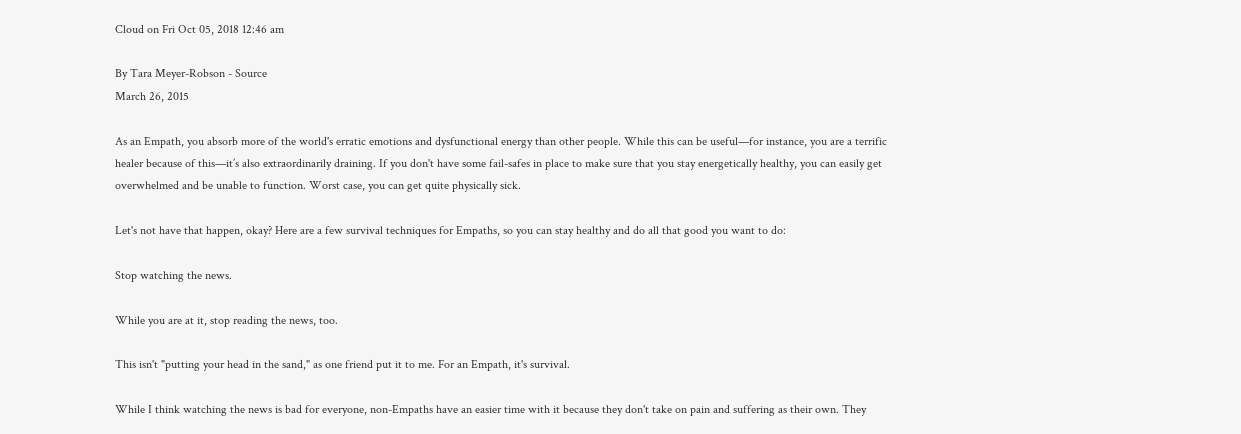Cloud on Fri Oct 05, 2018 12:46 am

By Tara Meyer-Robson - Source
March 26, 2015

As an Empath, you absorb more of the world's erratic emotions and dysfunctional energy than other people. While this can be useful—for instance, you are a terrific healer because of this—it’s also extraordinarily draining. If you don't have some fail-safes in place to make sure that you stay energetically healthy, you can easily get overwhelmed and be unable to function. Worst case, you can get quite physically sick.

Let's not have that happen, okay? Here are a few survival techniques for Empaths, so you can stay healthy and do all that good you want to do:

Stop watching the news.

While you are at it, stop reading the news, too.

This isn't "putting your head in the sand," as one friend put it to me. For an Empath, it's survival.

While I think watching the news is bad for everyone, non-Empaths have an easier time with it because they don't take on pain and suffering as their own. They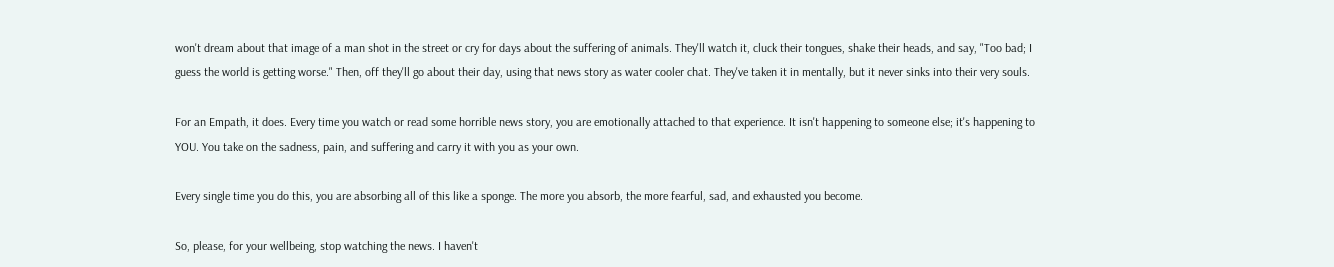won't dream about that image of a man shot in the street or cry for days about the suffering of animals. They'll watch it, cluck their tongues, shake their heads, and say, "Too bad; I guess the world is getting worse." Then, off they'll go about their day, using that news story as water cooler chat. They've taken it in mentally, but it never sinks into their very souls.

For an Empath, it does. Every time you watch or read some horrible news story, you are emotionally attached to that experience. It isn't happening to someone else; it's happening to YOU. You take on the sadness, pain, and suffering and carry it with you as your own.

Every single time you do this, you are absorbing all of this like a sponge. The more you absorb, the more fearful, sad, and exhausted you become.

So, please, for your wellbeing, stop watching the news. I haven't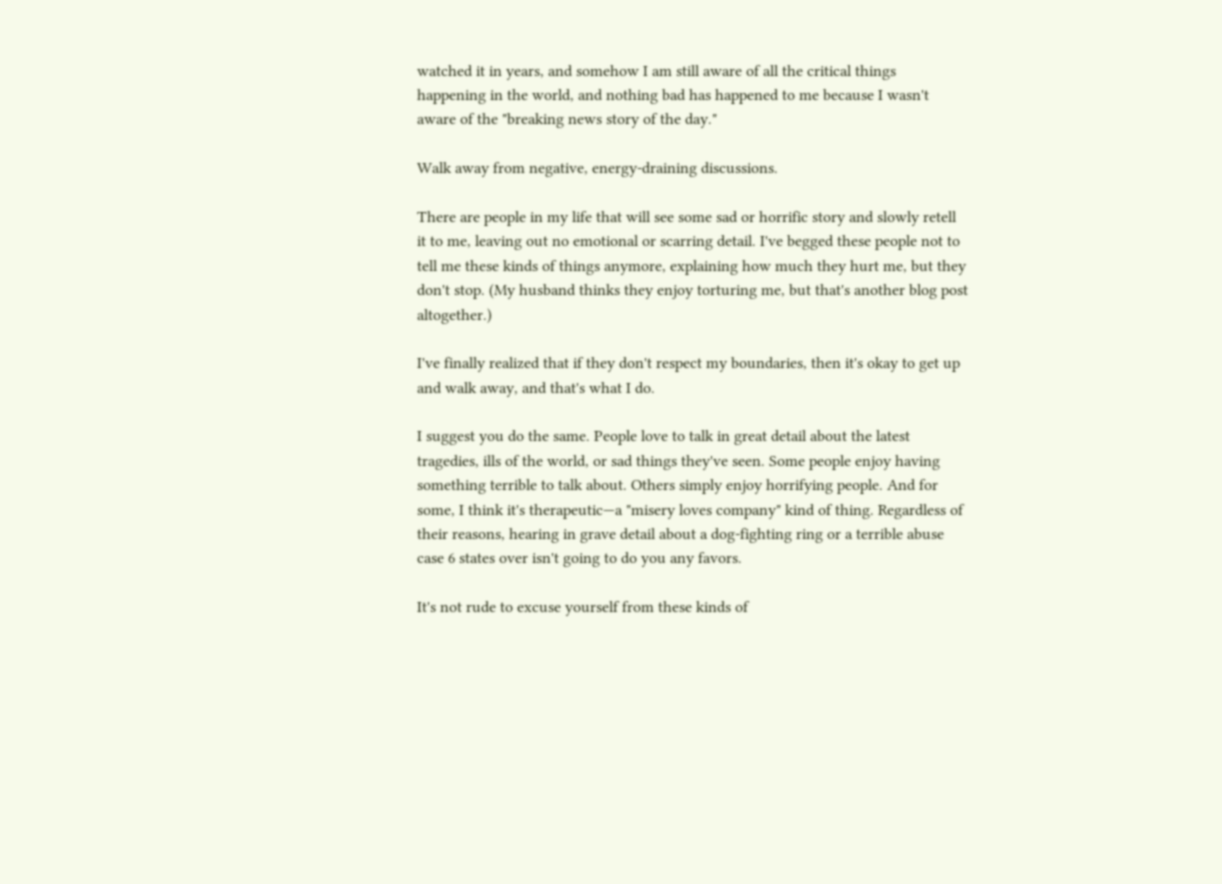watched it in years, and somehow I am still aware of all the critical things happening in the world, and nothing bad has happened to me because I wasn't aware of the "breaking news story of the day."

Walk away from negative, energy-draining discussions.

There are people in my life that will see some sad or horrific story and slowly retell it to me, leaving out no emotional or scarring detail. I've begged these people not to tell me these kinds of things anymore, explaining how much they hurt me, but they don't stop. (My husband thinks they enjoy torturing me, but that's another blog post altogether.)

I've finally realized that if they don't respect my boundaries, then it's okay to get up and walk away, and that's what I do.

I suggest you do the same. People love to talk in great detail about the latest tragedies, ills of the world, or sad things they've seen. Some people enjoy having something terrible to talk about. Others simply enjoy horrifying people. And for some, I think it's therapeutic—a "misery loves company" kind of thing. Regardless of their reasons, hearing in grave detail about a dog-fighting ring or a terrible abuse case 6 states over isn't going to do you any favors.

It's not rude to excuse yourself from these kinds of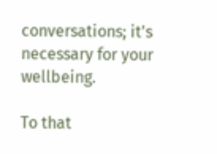conversations; it's necessary for your wellbeing.

To that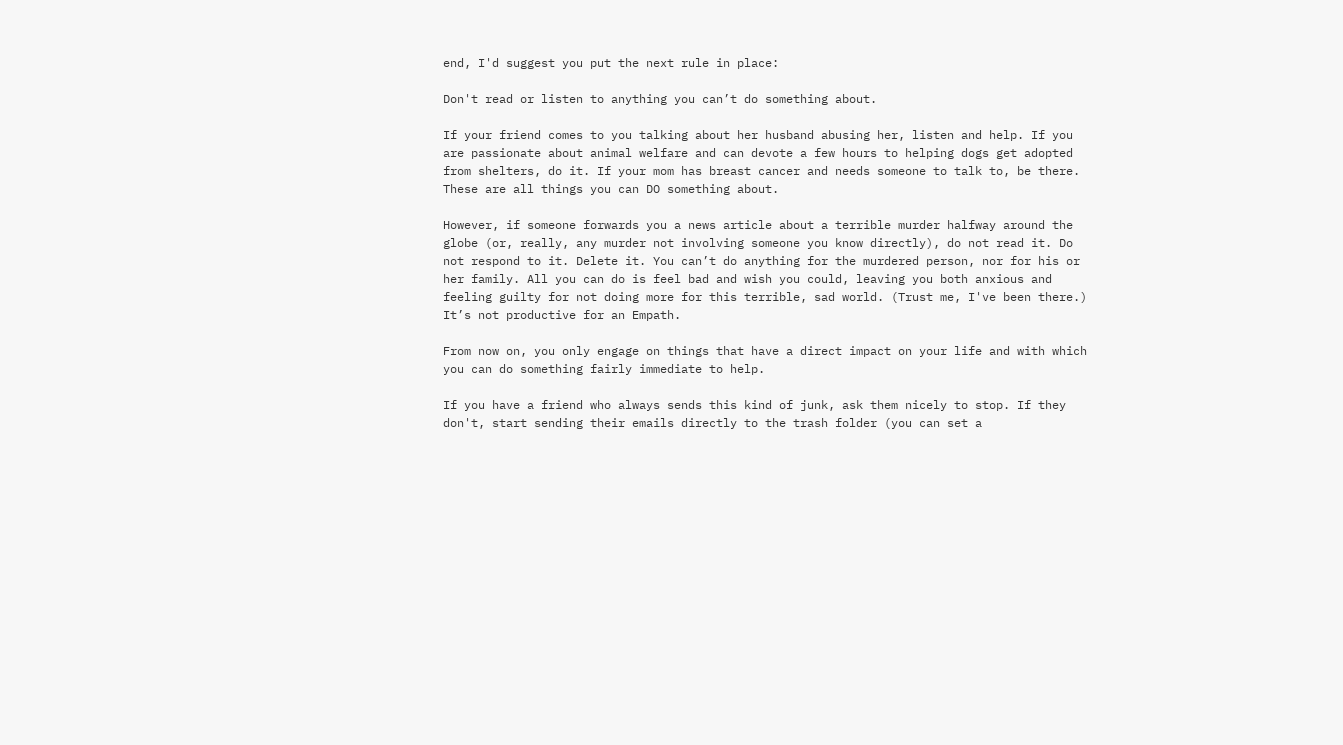end, I'd suggest you put the next rule in place:

Don't read or listen to anything you can’t do something about.

If your friend comes to you talking about her husband abusing her, listen and help. If you are passionate about animal welfare and can devote a few hours to helping dogs get adopted from shelters, do it. If your mom has breast cancer and needs someone to talk to, be there. These are all things you can DO something about.

However, if someone forwards you a news article about a terrible murder halfway around the globe (or, really, any murder not involving someone you know directly), do not read it. Do not respond to it. Delete it. You can’t do anything for the murdered person, nor for his or her family. All you can do is feel bad and wish you could, leaving you both anxious and feeling guilty for not doing more for this terrible, sad world. (Trust me, I've been there.) It’s not productive for an Empath.

From now on, you only engage on things that have a direct impact on your life and with which you can do something fairly immediate to help.

If you have a friend who always sends this kind of junk, ask them nicely to stop. If they don't, start sending their emails directly to the trash folder (you can set a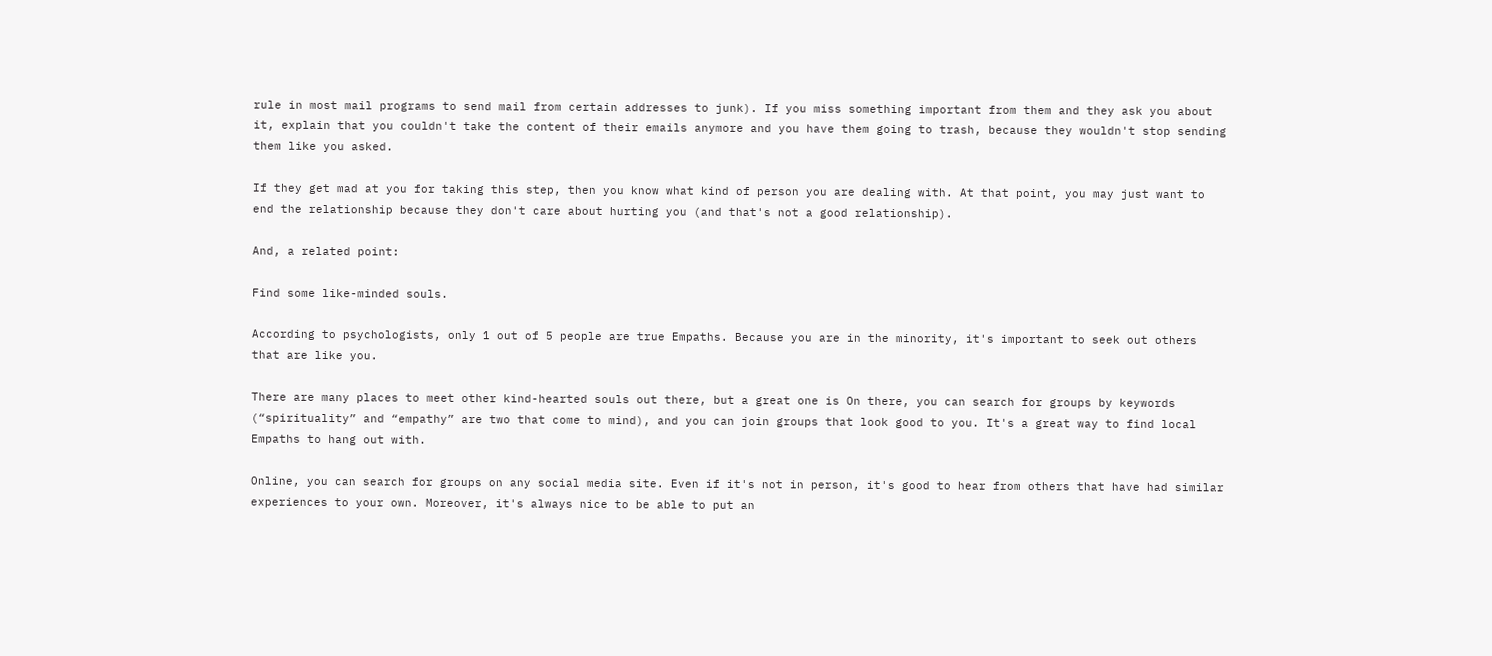rule in most mail programs to send mail from certain addresses to junk). If you miss something important from them and they ask you about it, explain that you couldn't take the content of their emails anymore and you have them going to trash, because they wouldn't stop sending them like you asked.

If they get mad at you for taking this step, then you know what kind of person you are dealing with. At that point, you may just want to end the relationship because they don't care about hurting you (and that's not a good relationship).

And, a related point:

Find some like-minded souls.

According to psychologists, only 1 out of 5 people are true Empaths. Because you are in the minority, it's important to seek out others that are like you.

There are many places to meet other kind-hearted souls out there, but a great one is On there, you can search for groups by keywords (“spirituality” and “empathy” are two that come to mind), and you can join groups that look good to you. It's a great way to find local Empaths to hang out with.

Online, you can search for groups on any social media site. Even if it's not in person, it's good to hear from others that have had similar experiences to your own. Moreover, it's always nice to be able to put an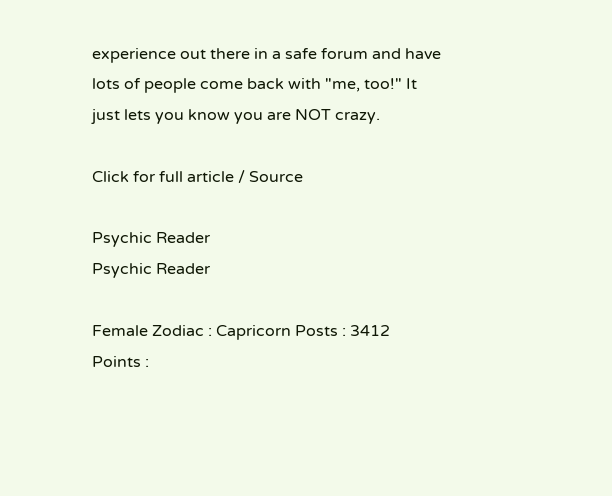experience out there in a safe forum and have lots of people come back with "me, too!" It just lets you know you are NOT crazy.

Click for full article / Source

Psychic Reader
Psychic Reader

Female Zodiac : Capricorn Posts : 3412
Points :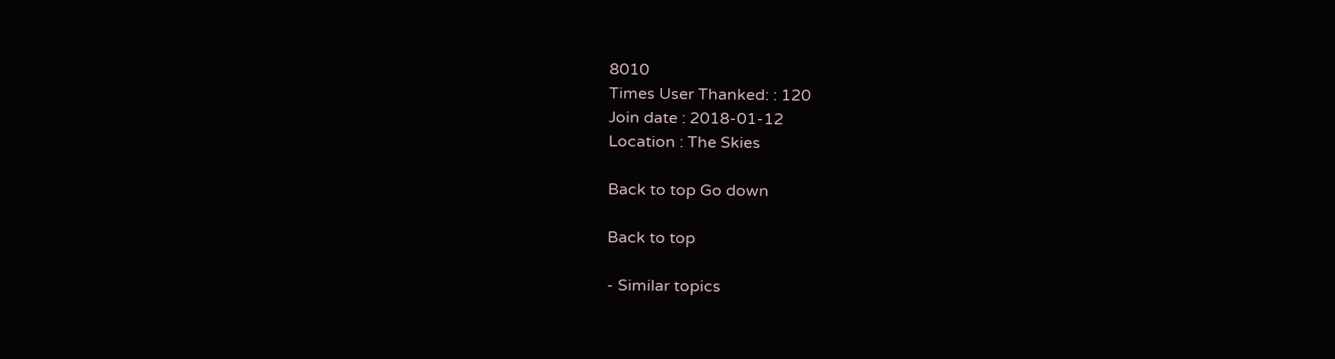8010
Times User Thanked: : 120
Join date : 2018-01-12
Location : The Skies

Back to top Go down

Back to top

- Similar topics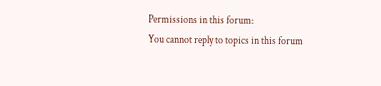Permissions in this forum:
You cannot reply to topics in this forum